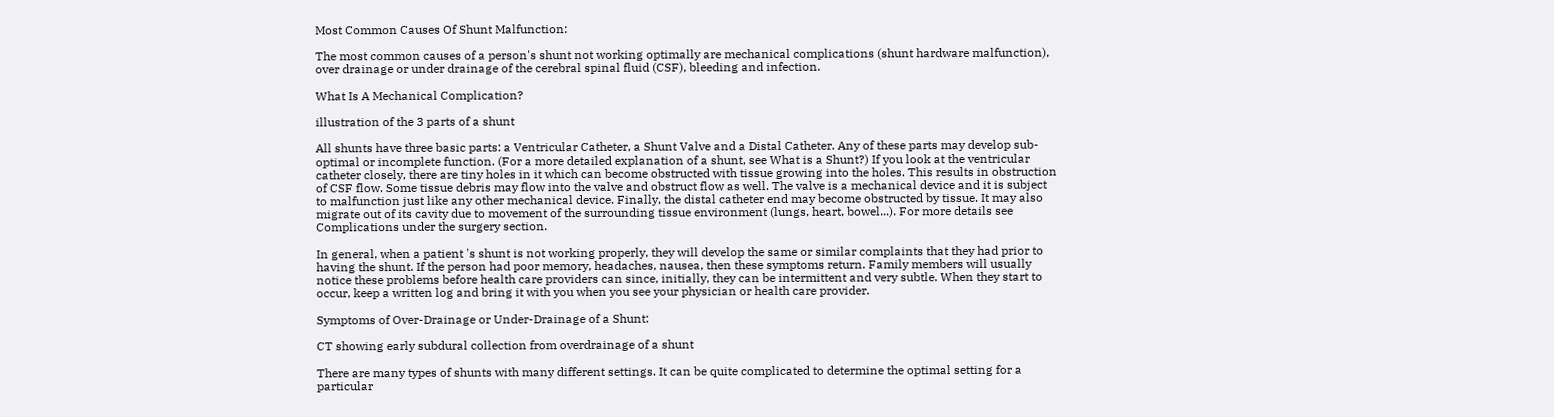Most Common Causes Of Shunt Malfunction:

The most common causes of a person's shunt not working optimally are mechanical complications (shunt hardware malfunction), over drainage or under drainage of the cerebral spinal fluid (CSF), bleeding and infection.

What Is A Mechanical Complication?

illustration of the 3 parts of a shunt

All shunts have three basic parts: a Ventricular Catheter, a Shunt Valve and a Distal Catheter. Any of these parts may develop sub-optimal or incomplete function. (For a more detailed explanation of a shunt, see What is a Shunt?) If you look at the ventricular catheter closely, there are tiny holes in it which can become obstructed with tissue growing into the holes. This results in obstruction of CSF flow. Some tissue debris may flow into the valve and obstruct flow as well. The valve is a mechanical device and it is subject to malfunction just like any other mechanical device. Finally, the distal catheter end may become obstructed by tissue. It may also migrate out of its cavity due to movement of the surrounding tissue environment (lungs, heart, bowel...). For more details see Complications under the surgery section.

In general, when a patient 's shunt is not working properly, they will develop the same or similar complaints that they had prior to having the shunt. If the person had poor memory, headaches, nausea, then these symptoms return. Family members will usually notice these problems before health care providers can since, initially, they can be intermittent and very subtle. When they start to occur, keep a written log and bring it with you when you see your physician or health care provider.

Symptoms of Over-Drainage or Under-Drainage of a Shunt:

CT showing early subdural collection from overdrainage of a shunt

There are many types of shunts with many different settings. It can be quite complicated to determine the optimal setting for a particular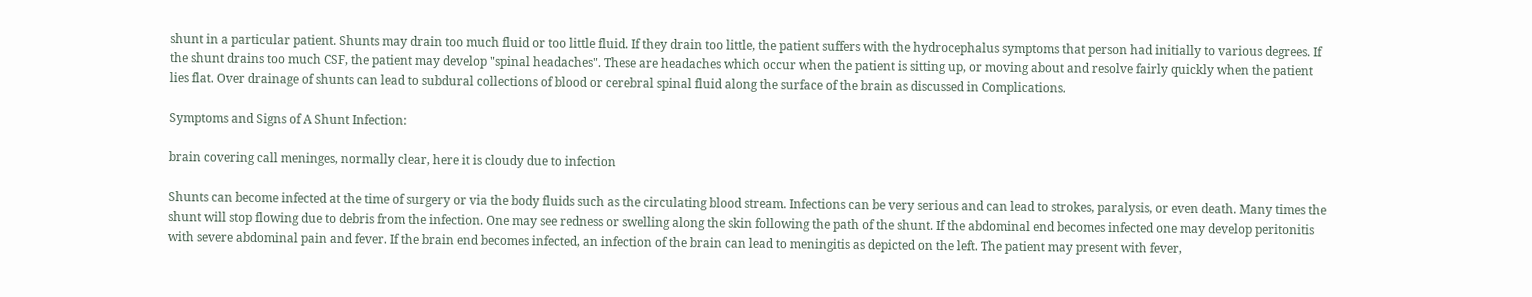shunt in a particular patient. Shunts may drain too much fluid or too little fluid. If they drain too little, the patient suffers with the hydrocephalus symptoms that person had initially to various degrees. If the shunt drains too much CSF, the patient may develop "spinal headaches". These are headaches which occur when the patient is sitting up, or moving about and resolve fairly quickly when the patient lies flat. Over drainage of shunts can lead to subdural collections of blood or cerebral spinal fluid along the surface of the brain as discussed in Complications.

Symptoms and Signs of A Shunt Infection:

brain covering call meninges, normally clear, here it is cloudy due to infection

Shunts can become infected at the time of surgery or via the body fluids such as the circulating blood stream. Infections can be very serious and can lead to strokes, paralysis, or even death. Many times the shunt will stop flowing due to debris from the infection. One may see redness or swelling along the skin following the path of the shunt. If the abdominal end becomes infected one may develop peritonitis with severe abdominal pain and fever. If the brain end becomes infected, an infection of the brain can lead to meningitis as depicted on the left. The patient may present with fever,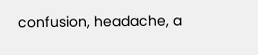confusion, headache, a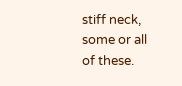stiff neck, some or all of these.